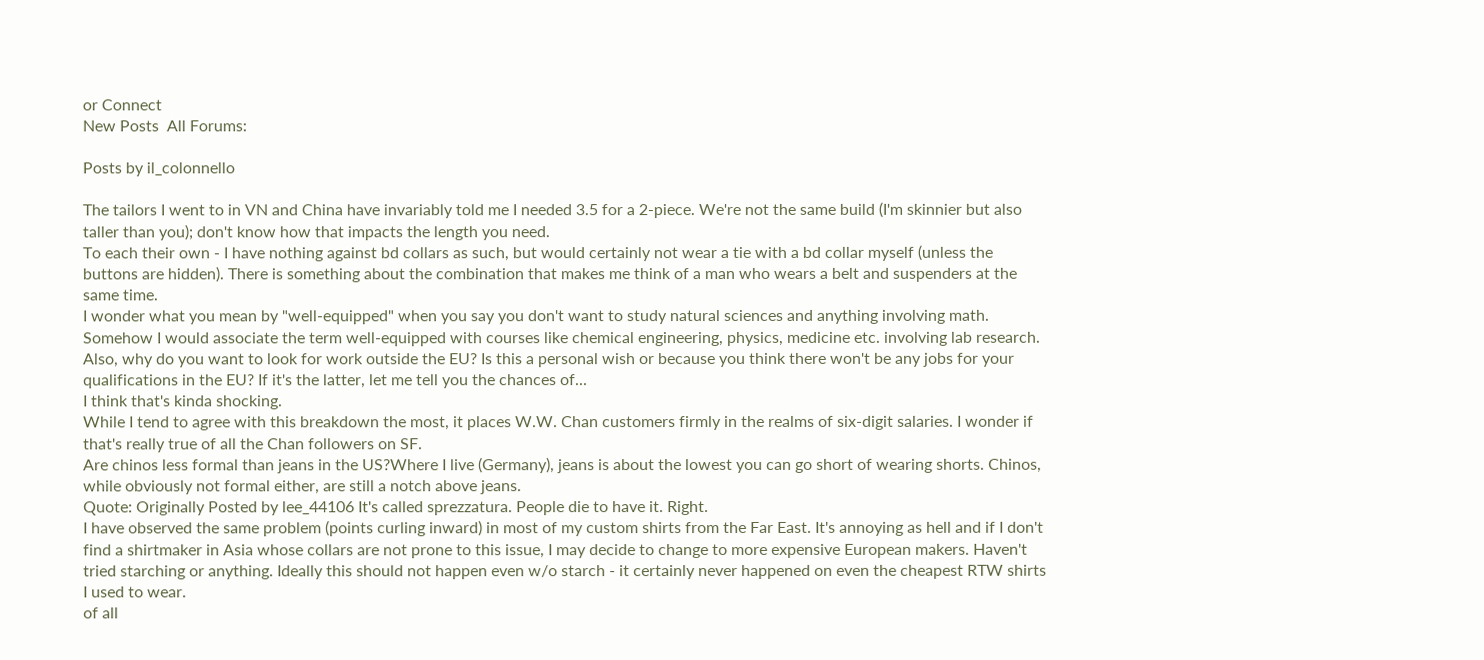or Connect
New Posts  All Forums:

Posts by il_colonnello

The tailors I went to in VN and China have invariably told me I needed 3.5 for a 2-piece. We're not the same build (I'm skinnier but also taller than you); don't know how that impacts the length you need.
To each their own - I have nothing against bd collars as such, but would certainly not wear a tie with a bd collar myself (unless the buttons are hidden). There is something about the combination that makes me think of a man who wears a belt and suspenders at the same time.
I wonder what you mean by "well-equipped" when you say you don't want to study natural sciences and anything involving math. Somehow I would associate the term well-equipped with courses like chemical engineering, physics, medicine etc. involving lab research. Also, why do you want to look for work outside the EU? Is this a personal wish or because you think there won't be any jobs for your qualifications in the EU? If it's the latter, let me tell you the chances of...
I think that's kinda shocking.
While I tend to agree with this breakdown the most, it places W.W. Chan customers firmly in the realms of six-digit salaries. I wonder if that's really true of all the Chan followers on SF.
Are chinos less formal than jeans in the US?Where I live (Germany), jeans is about the lowest you can go short of wearing shorts. Chinos, while obviously not formal either, are still a notch above jeans.
Quote: Originally Posted by lee_44106 It's called sprezzatura. People die to have it. Right.
I have observed the same problem (points curling inward) in most of my custom shirts from the Far East. It's annoying as hell and if I don't find a shirtmaker in Asia whose collars are not prone to this issue, I may decide to change to more expensive European makers. Haven't tried starching or anything. Ideally this should not happen even w/o starch - it certainly never happened on even the cheapest RTW shirts I used to wear.
of all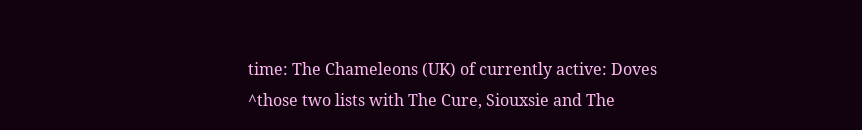time: The Chameleons (UK) of currently active: Doves ^those two lists with The Cure, Siouxsie and The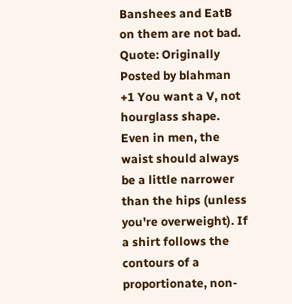Banshees and EatB on them are not bad.
Quote: Originally Posted by blahman +1 You want a V, not hourglass shape. Even in men, the waist should always be a little narrower than the hips (unless you're overweight). If a shirt follows the contours of a proportionate, non-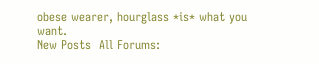obese wearer, hourglass *is* what you want.
New Posts  All Forums: